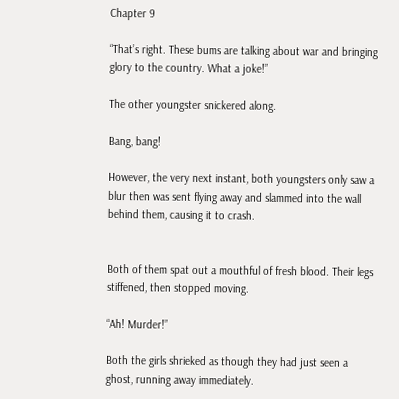Chapter 9

“That’s right. These bums are talking about war and bringing glory to the country. What a joke!”

The other youngster snickered along.

Bang, bang!

However, the very next instant, both youngsters only saw a blur then was sent flying away and slammed into the wall behind them, causing it to crash.


Both of them spat out a mouthful of fresh blood. Their legs stiffened, then stopped moving.

“Ah! Murder!”

Both the girls shrieked as though they had just seen a ghost, running away immediately.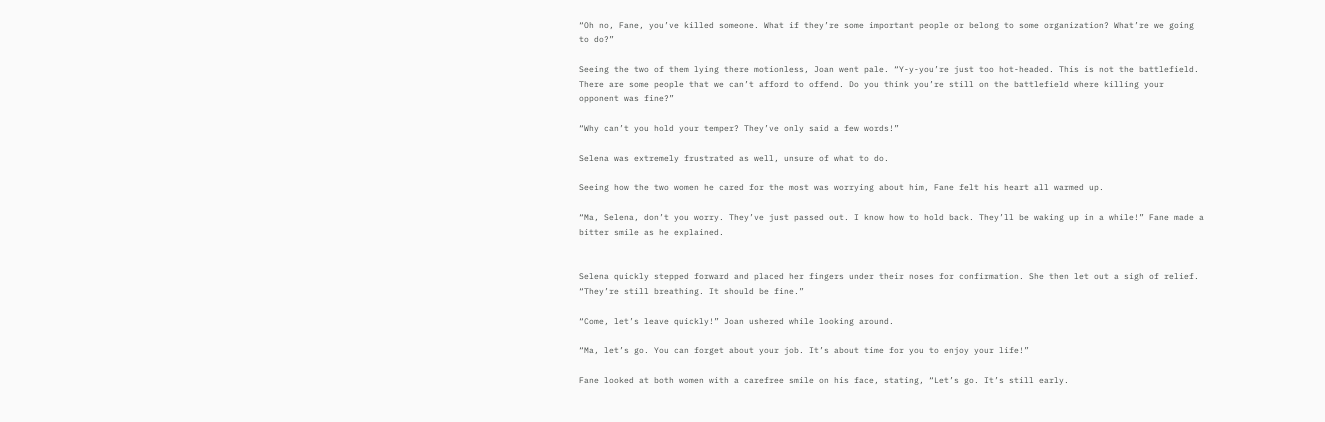“Oh no, Fane, you’ve killed someone. What if they’re some important people or belong to some organization? What’re we going to do?”

Seeing the two of them lying there motionless, Joan went pale. “Y-y-you’re just too hot-headed. This is not the battlefield. There are some people that we can’t afford to offend. Do you think you’re still on the battlefield where killing your opponent was fine?”

“Why can’t you hold your temper? They’ve only said a few words!”

Selena was extremely frustrated as well, unsure of what to do.

Seeing how the two women he cared for the most was worrying about him, Fane felt his heart all warmed up.

“Ma, Selena, don’t you worry. They’ve just passed out. I know how to hold back. They’ll be waking up in a while!” Fane made a bitter smile as he explained.


Selena quickly stepped forward and placed her fingers under their noses for confirmation. She then let out a sigh of relief. “They’re still breathing. It should be fine.”

“Come, let’s leave quickly!” Joan ushered while looking around.

“Ma, let’s go. You can forget about your job. It’s about time for you to enjoy your life!”

Fane looked at both women with a carefree smile on his face, stating, “Let’s go. It’s still early.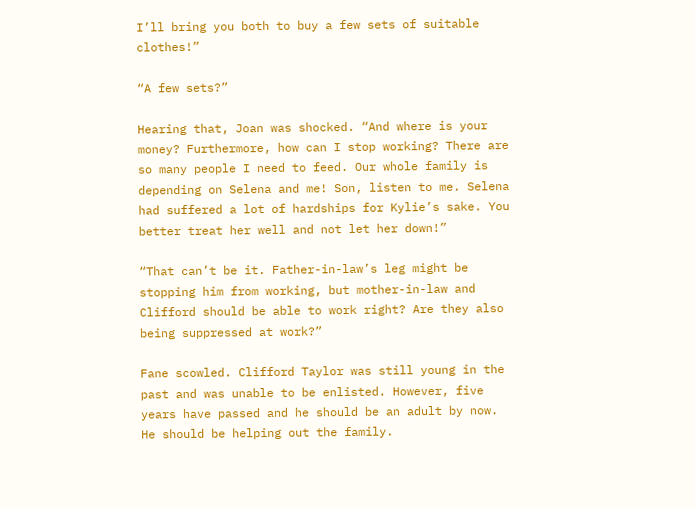I’ll bring you both to buy a few sets of suitable clothes!”

“A few sets?”

Hearing that, Joan was shocked. “And where is your money? Furthermore, how can I stop working? There are so many people I need to feed. Our whole family is depending on Selena and me! Son, listen to me. Selena had suffered a lot of hardships for Kylie’s sake. You better treat her well and not let her down!”

“That can’t be it. Father-in-law’s leg might be stopping him from working, but mother-in-law and Clifford should be able to work right? Are they also being suppressed at work?”

Fane scowled. Clifford Taylor was still young in the past and was unable to be enlisted. However, five years have passed and he should be an adult by now. He should be helping out the family.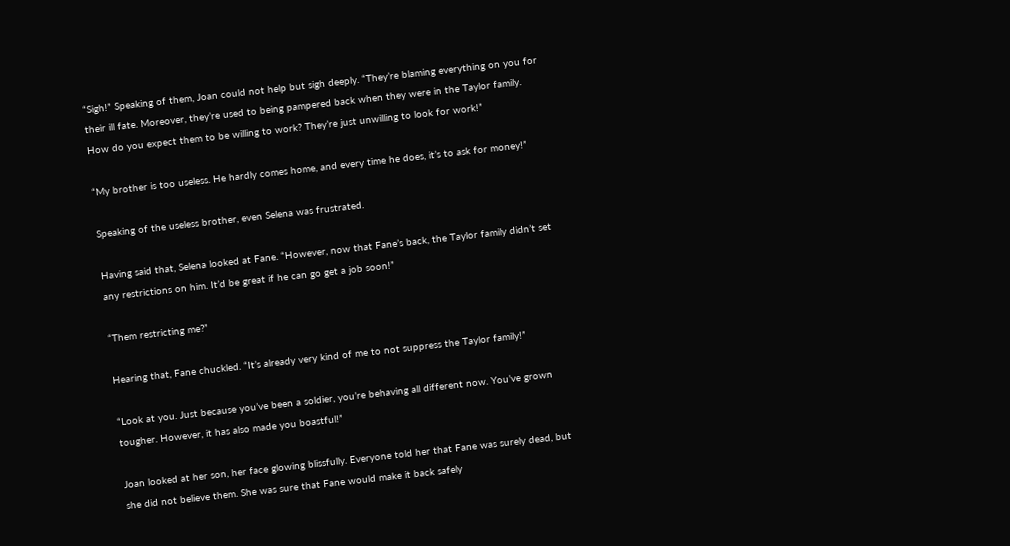“Sigh!” Speaking of them, Joan could not help but sigh deeply. “They’re blaming everything on you for their ill fate. Moreover, they’re used to being pampered back when they were in the Taylor family. How do you expect them to be willing to work? They’re just unwilling to look for work!”

“My brother is too useless. He hardly comes home, and every time he does, it’s to ask for money!”

Speaking of the useless brother, even Selena was frustrated.

Having said that, Selena looked at Fane. “However, now that Fane’s back, the Taylor family didn’t set any restrictions on him. It’d be great if he can go get a job soon!”

“Them restricting me?”

Hearing that, Fane chuckled. “It’s already very kind of me to not suppress the Taylor family!”

“Look at you. Just because you’ve been a soldier, you’re behaving all different now. You’ve grown tougher. However, it has also made you boastful!”

Joan looked at her son, her face glowing blissfully. Everyone told her that Fane was surely dead, but she did not believe them. She was sure that Fane would make it back safely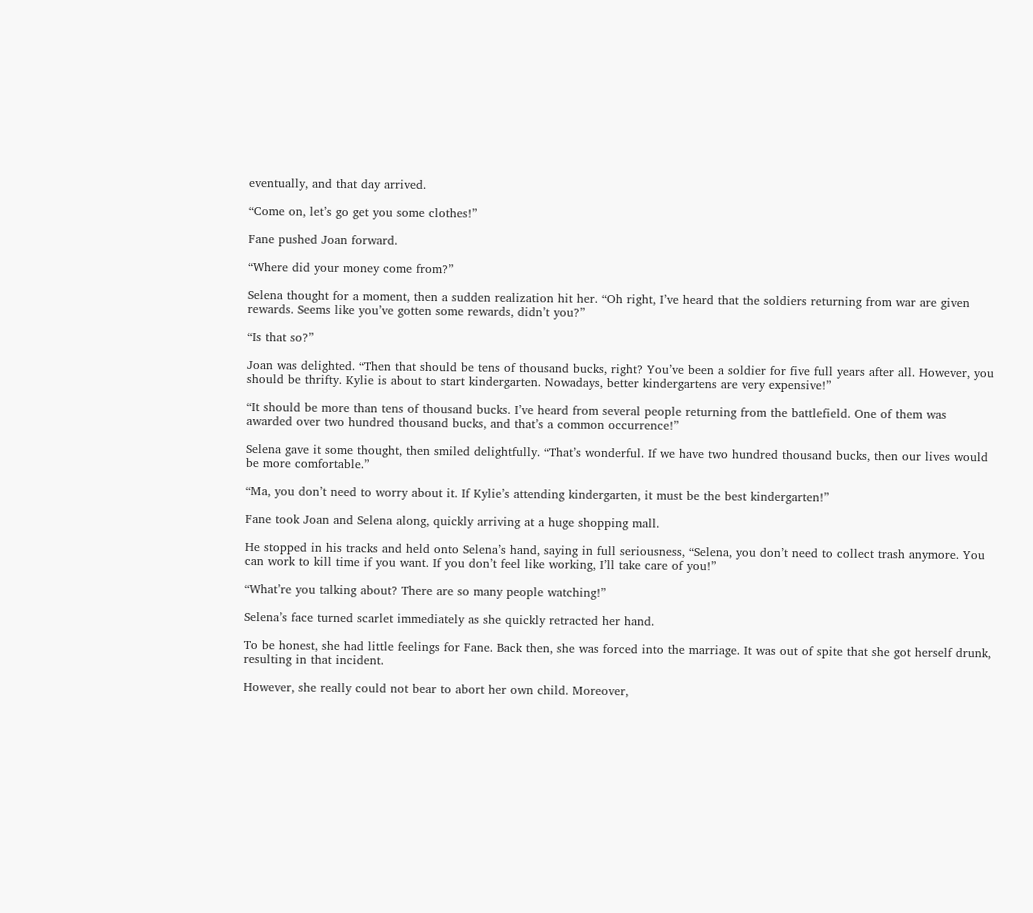eventually, and that day arrived.

“Come on, let’s go get you some clothes!”

Fane pushed Joan forward.

“Where did your money come from?”

Selena thought for a moment, then a sudden realization hit her. “Oh right, I’ve heard that the soldiers returning from war are given rewards. Seems like you’ve gotten some rewards, didn’t you?”

“Is that so?”

Joan was delighted. “Then that should be tens of thousand bucks, right? You’ve been a soldier for five full years after all. However, you should be thrifty. Kylie is about to start kindergarten. Nowadays, better kindergartens are very expensive!”

“It should be more than tens of thousand bucks. I’ve heard from several people returning from the battlefield. One of them was awarded over two hundred thousand bucks, and that’s a common occurrence!”

Selena gave it some thought, then smiled delightfully. “That’s wonderful. If we have two hundred thousand bucks, then our lives would be more comfortable.”

“Ma, you don’t need to worry about it. If Kylie’s attending kindergarten, it must be the best kindergarten!”

Fane took Joan and Selena along, quickly arriving at a huge shopping mall.

He stopped in his tracks and held onto Selena’s hand, saying in full seriousness, “Selena, you don’t need to collect trash anymore. You can work to kill time if you want. If you don’t feel like working, I’ll take care of you!”

“What’re you talking about? There are so many people watching!”

Selena’s face turned scarlet immediately as she quickly retracted her hand.

To be honest, she had little feelings for Fane. Back then, she was forced into the marriage. It was out of spite that she got herself drunk, resulting in that incident.

However, she really could not bear to abort her own child. Moreover,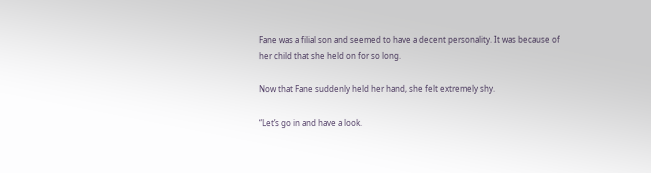Fane was a filial son and seemed to have a decent personality. It was because of her child that she held on for so long.

Now that Fane suddenly held her hand, she felt extremely shy.

“Let’s go in and have a look.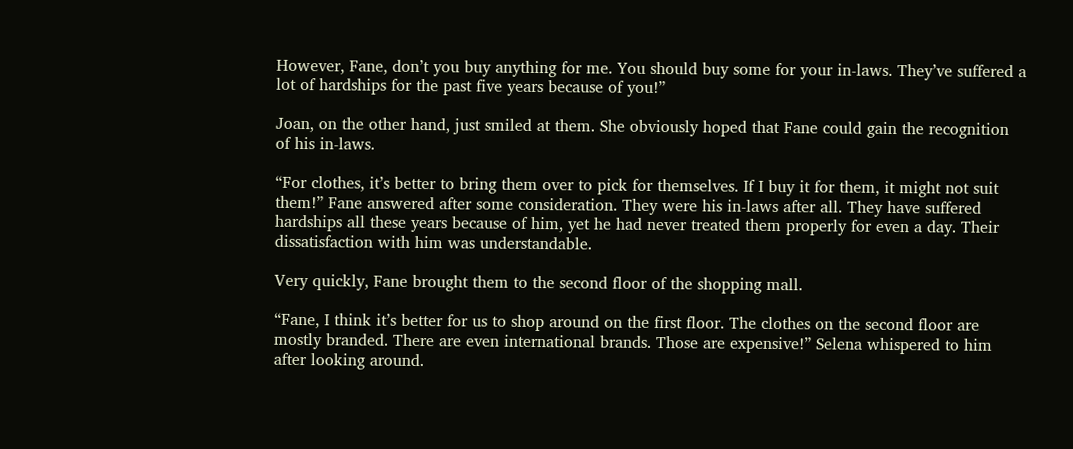However, Fane, don’t you buy anything for me. You should buy some for your in-laws. They’ve suffered a lot of hardships for the past five years because of you!”

Joan, on the other hand, just smiled at them. She obviously hoped that Fane could gain the recognition of his in-laws.

“For clothes, it’s better to bring them over to pick for themselves. If I buy it for them, it might not suit them!” Fane answered after some consideration. They were his in-laws after all. They have suffered hardships all these years because of him, yet he had never treated them properly for even a day. Their dissatisfaction with him was understandable.

Very quickly, Fane brought them to the second floor of the shopping mall.

“Fane, I think it’s better for us to shop around on the first floor. The clothes on the second floor are mostly branded. There are even international brands. Those are expensive!” Selena whispered to him after looking around.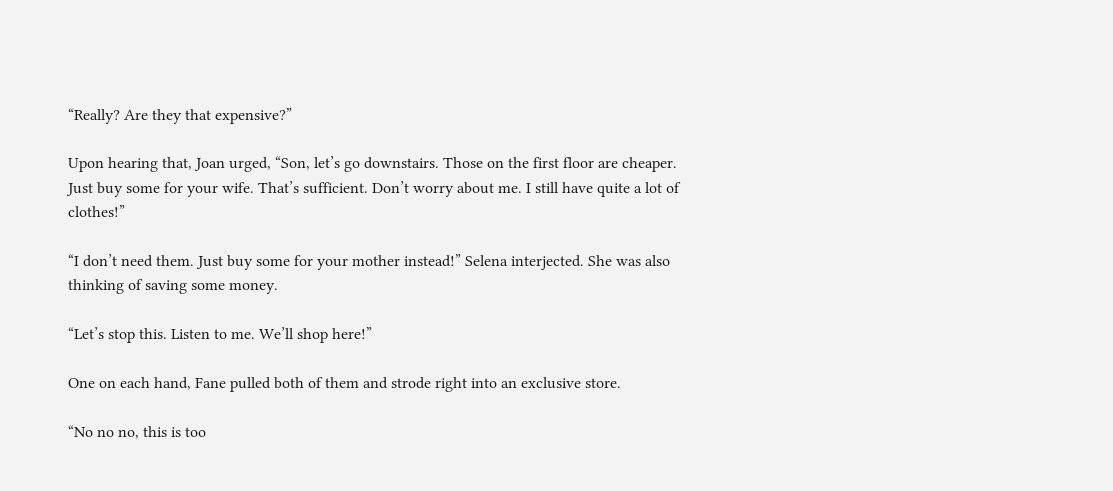“Really? Are they that expensive?”

Upon hearing that, Joan urged, “Son, let’s go downstairs. Those on the first floor are cheaper. Just buy some for your wife. That’s sufficient. Don’t worry about me. I still have quite a lot of clothes!”

“I don’t need them. Just buy some for your mother instead!” Selena interjected. She was also thinking of saving some money.

“Let’s stop this. Listen to me. We’ll shop here!”

One on each hand, Fane pulled both of them and strode right into an exclusive store.

“No no no, this is too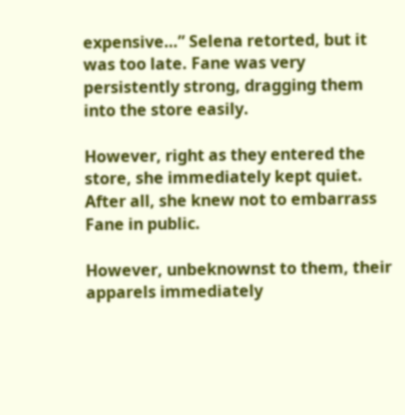expensive…” Selena retorted, but it was too late. Fane was very persistently strong, dragging them into the store easily.

However, right as they entered the store, she immediately kept quiet. After all, she knew not to embarrass Fane in public.

However, unbeknownst to them, their apparels immediately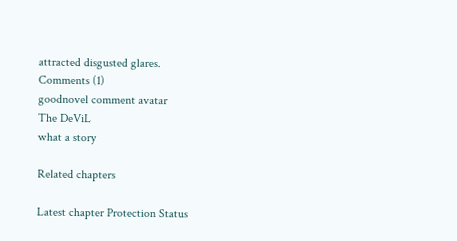attracted disgusted glares.
Comments (1)
goodnovel comment avatar
The DeViL
what a story

Related chapters

Latest chapter Protection Status